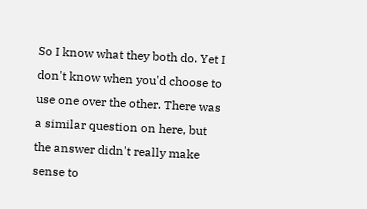So I know what they both do. Yet I don't know when you'd choose to use one over the other. There was a similar question on here, but the answer didn't really make sense to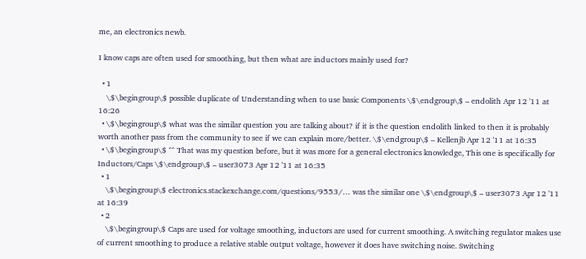me, an electronics newb.

I know caps are often used for smoothing, but then what are inductors mainly used for?

  • 1
    \$\begingroup\$ possible duplicate of Understanding when to use basic Components \$\endgroup\$ – endolith Apr 12 '11 at 16:26
  • \$\begingroup\$ what was the similar question you are talking about? if it is the question endolith linked to then it is probably worth another pass from the community to see if we can explain more/better. \$\endgroup\$ – Kellenjb Apr 12 '11 at 16:35
  • \$\begingroup\$ ^^ That was my question before, but it was more for a general electronics knowledge, This one is specifically for Inductors/Caps \$\endgroup\$ – user3073 Apr 12 '11 at 16:35
  • 1
    \$\begingroup\$ electronics.stackexchange.com/questions/9553/… was the similar one \$\endgroup\$ – user3073 Apr 12 '11 at 16:39
  • 2
    \$\begingroup\$ Caps are used for voltage smoothing, inductors are used for current smoothing. A switching regulator makes use of current smoothing to produce a relative stable output voltage, however it does have switching noise. Switching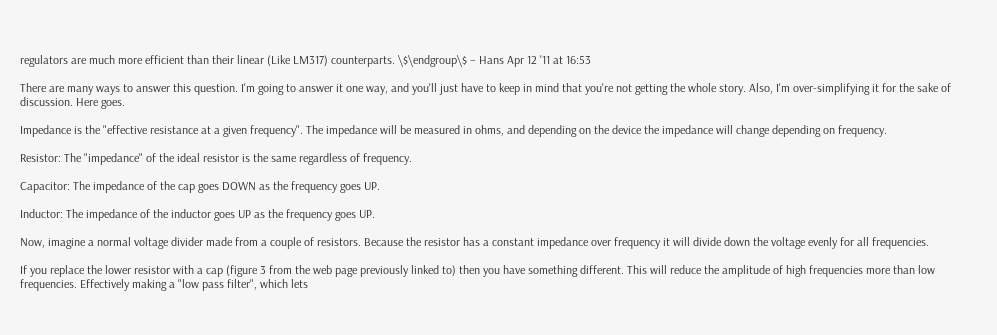regulators are much more efficient than their linear (Like LM317) counterparts. \$\endgroup\$ – Hans Apr 12 '11 at 16:53

There are many ways to answer this question. I'm going to answer it one way, and you'll just have to keep in mind that you're not getting the whole story. Also, I'm over-simplifying it for the sake of discussion. Here goes.

Impedance is the "effective resistance at a given frequency". The impedance will be measured in ohms, and depending on the device the impedance will change depending on frequency.

Resistor: The "impedance" of the ideal resistor is the same regardless of frequency.

Capacitor: The impedance of the cap goes DOWN as the frequency goes UP.

Inductor: The impedance of the inductor goes UP as the frequency goes UP.

Now, imagine a normal voltage divider made from a couple of resistors. Because the resistor has a constant impedance over frequency it will divide down the voltage evenly for all frequencies.

If you replace the lower resistor with a cap (figure 3 from the web page previously linked to) then you have something different. This will reduce the amplitude of high frequencies more than low frequencies. Effectively making a "low pass filter", which lets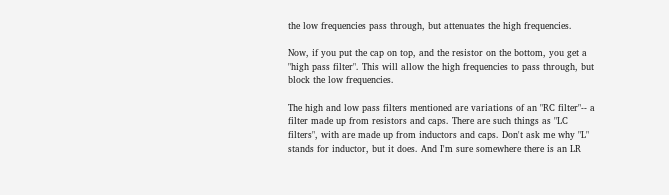the low frequencies pass through, but attenuates the high frequencies.

Now, if you put the cap on top, and the resistor on the bottom, you get a "high pass filter". This will allow the high frequencies to pass through, but block the low frequencies.

The high and low pass filters mentioned are variations of an "RC filter"-- a filter made up from resistors and caps. There are such things as "LC filters", with are made up from inductors and caps. Don't ask me why "L" stands for inductor, but it does. And I'm sure somewhere there is an LR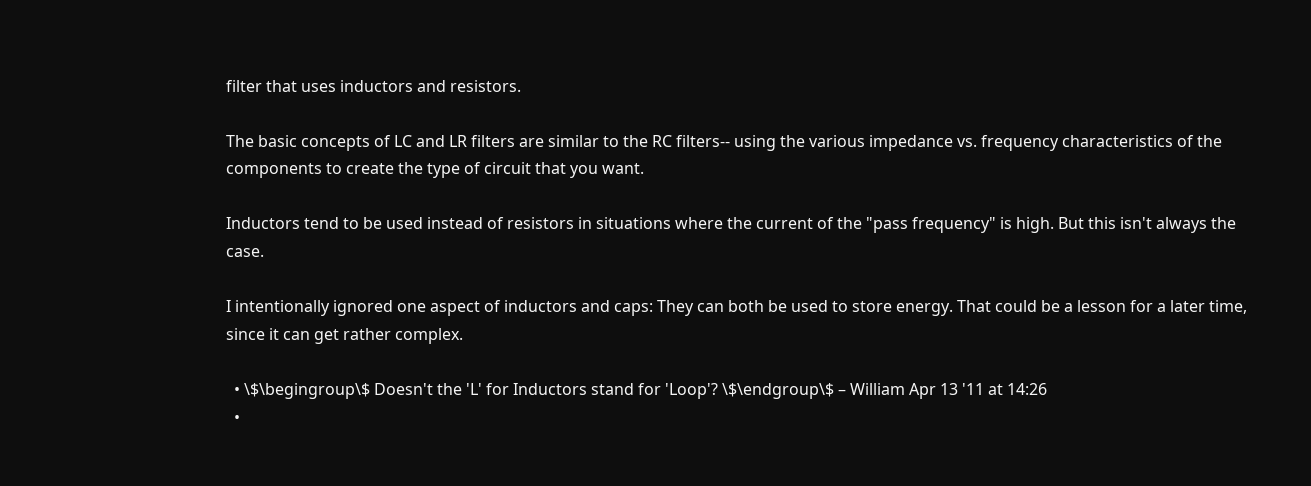filter that uses inductors and resistors.

The basic concepts of LC and LR filters are similar to the RC filters-- using the various impedance vs. frequency characteristics of the components to create the type of circuit that you want.

Inductors tend to be used instead of resistors in situations where the current of the "pass frequency" is high. But this isn't always the case.

I intentionally ignored one aspect of inductors and caps: They can both be used to store energy. That could be a lesson for a later time, since it can get rather complex.

  • \$\begingroup\$ Doesn't the 'L' for Inductors stand for 'Loop'? \$\endgroup\$ – William Apr 13 '11 at 14:26
  •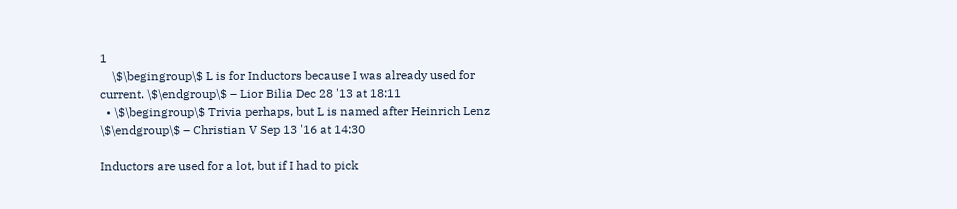1
    \$\begingroup\$ L is for Inductors because I was already used for current. \$\endgroup\$ – Lior Bilia Dec 28 '13 at 18:11
  • \$\begingroup\$ Trivia perhaps, but L is named after Heinrich Lenz \$\endgroup\$ – Christian V Sep 13 '16 at 14:30

Inductors are used for a lot, but if I had to pick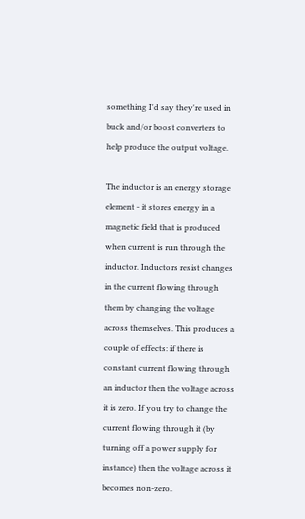something I'd say they're used in buck and/or boost converters to help produce the output voltage.

The inductor is an energy storage element - it stores energy in a magnetic field that is produced when current is run through the inductor. Inductors resist changes in the current flowing through them by changing the voltage across themselves. This produces a couple of effects: if there is constant current flowing through an inductor then the voltage across it is zero. If you try to change the current flowing through it (by turning off a power supply for instance) then the voltage across it becomes non-zero.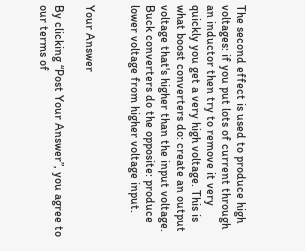The second effect is used to produce high voltages: if you put lots of current through an inductor then try to remove it very quickly you get a very high voltage. This is what boost converters do: create an output voltage that's higher than the input voltage. Buck converters do the opposite: produce lower voltage from higher voltage input.


Your Answer

By clicking “Post Your Answer”, you agree to our terms of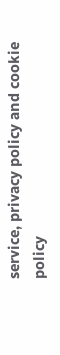service, privacy policy and cookie policy